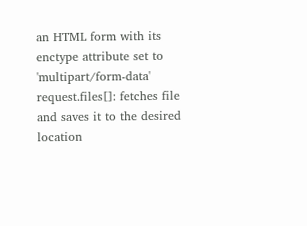an HTML form with its enctype attribute set to 'multipart/form-data'
request.files[]: fetches file and saves it to the desired location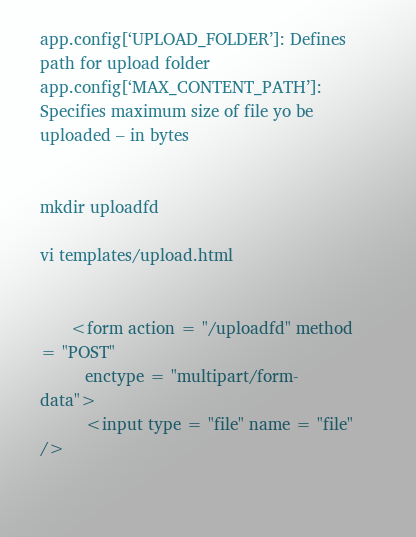app.config[‘UPLOAD_FOLDER’]: Defines path for upload folder
app.config[‘MAX_CONTENT_PATH’]: Specifies maximum size of file yo be uploaded – in bytes


mkdir uploadfd

vi templates/upload.html


      <form action = "/uploadfd" method = "POST"
         enctype = "multipart/form-data">
         <input type = "file" name = "file" />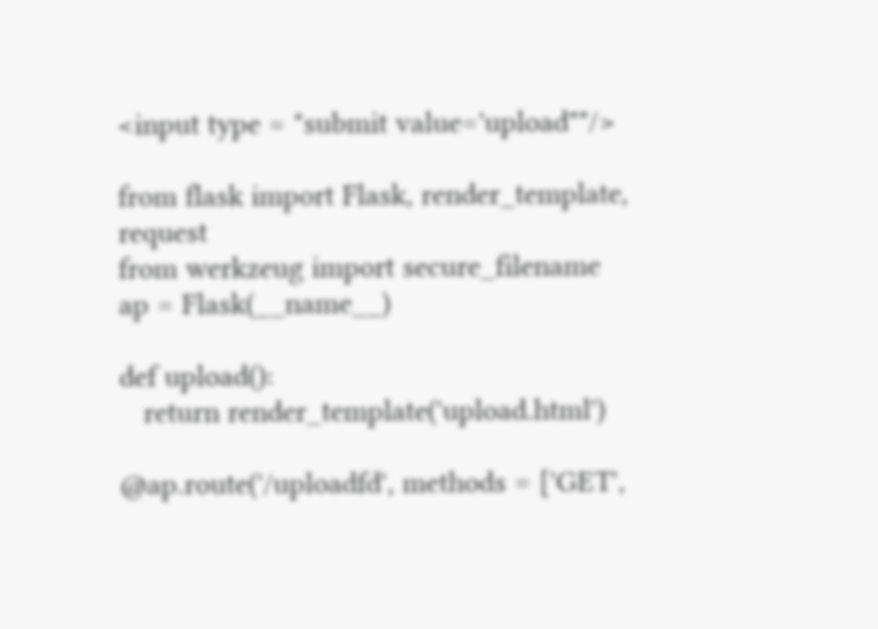<input type = "submit value='upload""/>

from flask import Flask, render_template, request
from werkzeug import secure_filename
ap = Flask(__name__)

def upload():
   return render_template('upload.html')

@ap.route('/uploadfd', methods = ['GET',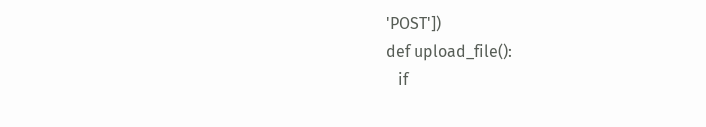'POST'])
def upload_file():
   if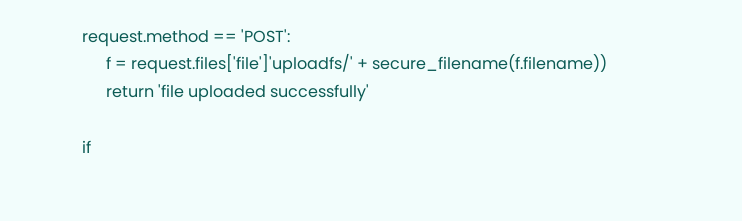request.method == 'POST':
      f = request.files['file']'uploadfs/' + secure_filename(f.filename))
      return 'file uploaded successfully'

if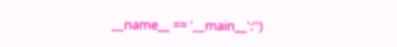__name__ == '__main__':'')